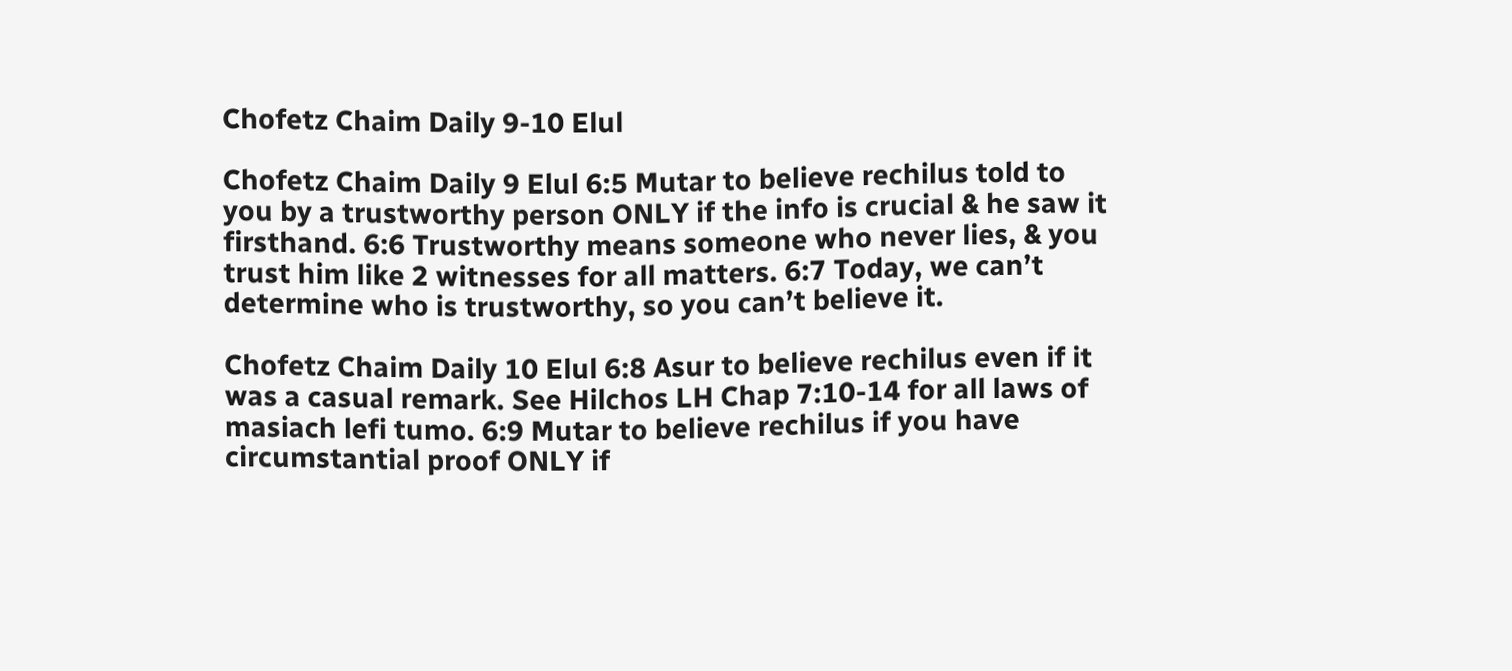Chofetz Chaim Daily 9-10 Elul

Chofetz Chaim Daily 9 Elul 6:5 Mutar to believe rechilus told to you by a trustworthy person ONLY if the info is crucial & he saw it firsthand. 6:6 Trustworthy means someone who never lies, & you trust him like 2 witnesses for all matters. 6:7 Today, we can’t determine who is trustworthy, so you can’t believe it.

Chofetz Chaim Daily 10 Elul 6:8 Asur to believe rechilus even if it was a casual remark. See Hilchos LH Chap 7:10-14 for all laws of masiach lefi tumo. 6:9 Mutar to believe rechilus if you have circumstantial proof ONLY if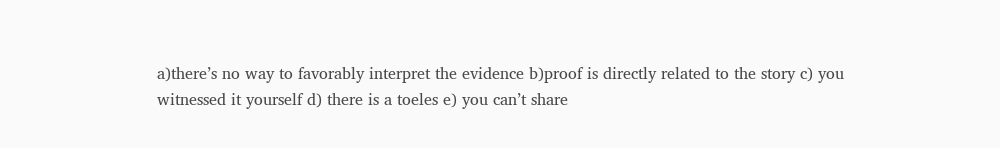a)there’s no way to favorably interpret the evidence b)proof is directly related to the story c) you witnessed it yourself d) there is a toeles e) you can’t share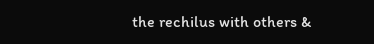the rechilus with others &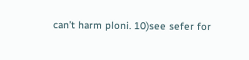can’t harm ploni. 10)see sefer for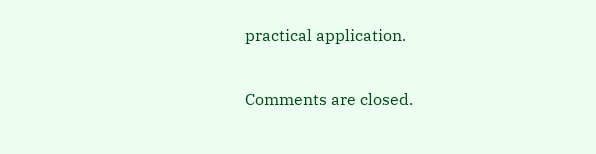practical application.

Comments are closed.